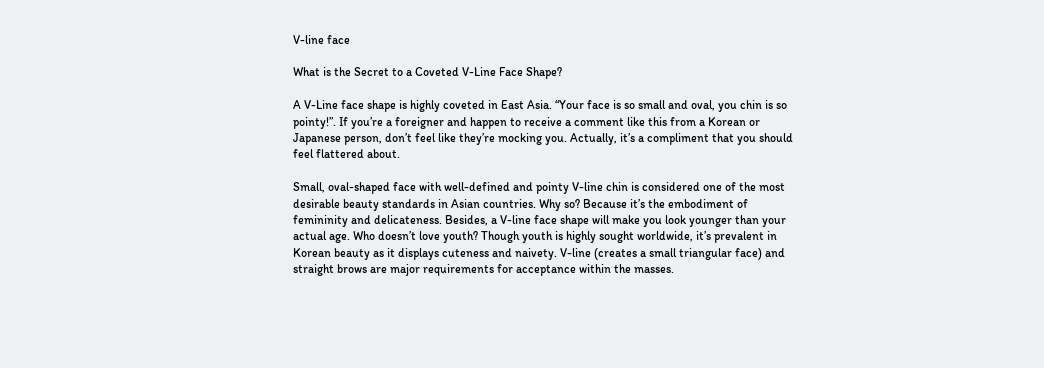V-line face

What is the Secret to a Coveted V-Line Face Shape?

A V-Line face shape is highly coveted in East Asia. “Your face is so small and oval, you chin is so pointy!”. If you’re a foreigner and happen to receive a comment like this from a Korean or Japanese person, don’t feel like they’re mocking you. Actually, it’s a compliment that you should feel flattered about.

Small, oval-shaped face with well-defined and pointy V-line chin is considered one of the most desirable beauty standards in Asian countries. Why so? Because it’s the embodiment of femininity and delicateness. Besides, a V-line face shape will make you look younger than your actual age. Who doesn’t love youth? Though youth is highly sought worldwide, it’s prevalent in Korean beauty as it displays cuteness and naivety. V-line (creates a small triangular face) and straight brows are major requirements for acceptance within the masses.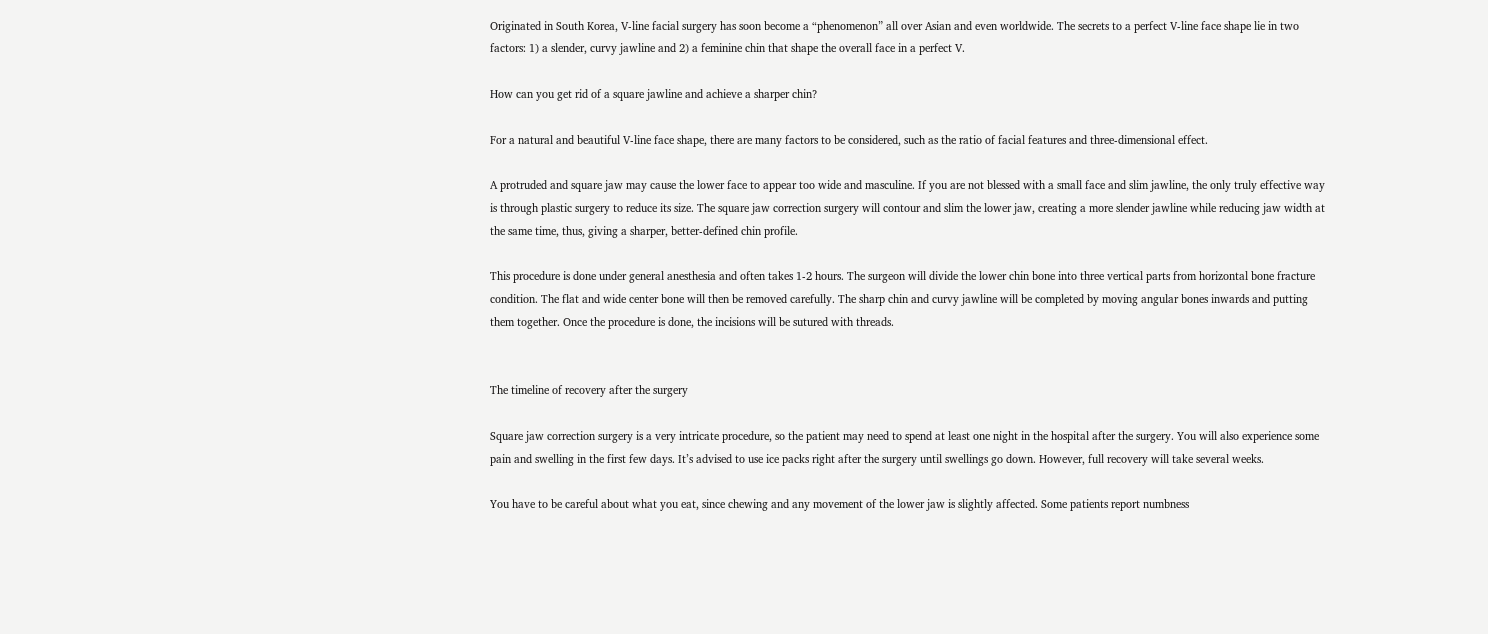Originated in South Korea, V-line facial surgery has soon become a “phenomenon” all over Asian and even worldwide. The secrets to a perfect V-line face shape lie in two factors: 1) a slender, curvy jawline and 2) a feminine chin that shape the overall face in a perfect V.

How can you get rid of a square jawline and achieve a sharper chin?

For a natural and beautiful V-line face shape, there are many factors to be considered, such as the ratio of facial features and three-dimensional effect.

A protruded and square jaw may cause the lower face to appear too wide and masculine. If you are not blessed with a small face and slim jawline, the only truly effective way is through plastic surgery to reduce its size. The square jaw correction surgery will contour and slim the lower jaw, creating a more slender jawline while reducing jaw width at the same time, thus, giving a sharper, better-defined chin profile.

This procedure is done under general anesthesia and often takes 1-2 hours. The surgeon will divide the lower chin bone into three vertical parts from horizontal bone fracture condition. The flat and wide center bone will then be removed carefully. The sharp chin and curvy jawline will be completed by moving angular bones inwards and putting them together. Once the procedure is done, the incisions will be sutured with threads.


The timeline of recovery after the surgery

Square jaw correction surgery is a very intricate procedure, so the patient may need to spend at least one night in the hospital after the surgery. You will also experience some pain and swelling in the first few days. It’s advised to use ice packs right after the surgery until swellings go down. However, full recovery will take several weeks.

You have to be careful about what you eat, since chewing and any movement of the lower jaw is slightly affected. Some patients report numbness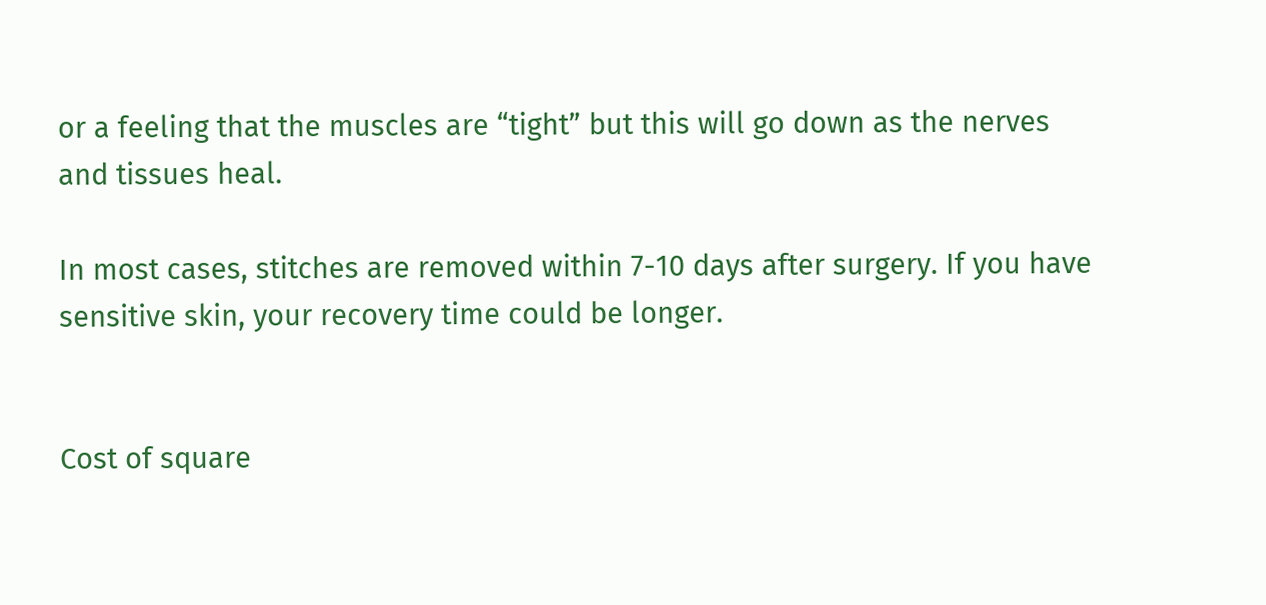or a feeling that the muscles are “tight” but this will go down as the nerves and tissues heal.

In most cases, stitches are removed within 7-10 days after surgery. If you have sensitive skin, your recovery time could be longer.


Cost of square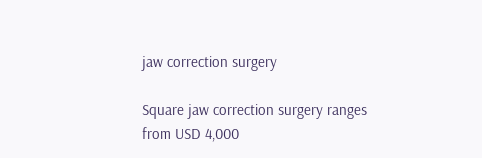jaw correction surgery

Square jaw correction surgery ranges from USD 4,000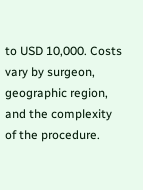to USD 10,000. Costs vary by surgeon, geographic region, and the complexity of the procedure.